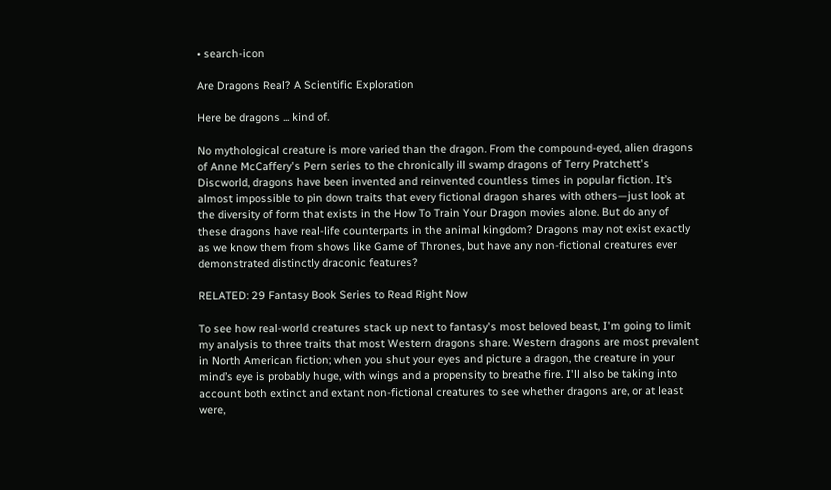• search-icon

Are Dragons Real? A Scientific Exploration

Here be dragons ... kind of.

No mythological creature is more varied than the dragon. From the compound-eyed, alien dragons of Anne McCaffery's Pern series to the chronically ill swamp dragons of Terry Pratchett's Discworld, dragons have been invented and reinvented countless times in popular fiction. It’s almost impossible to pin down traits that every fictional dragon shares with others—just look at the diversity of form that exists in the How To Train Your Dragon movies alone. But do any of these dragons have real-life counterparts in the animal kingdom? Dragons may not exist exactly as we know them from shows like Game of Thrones, but have any non-fictional creatures ever demonstrated distinctly draconic features?

RELATED: 29 Fantasy Book Series to Read Right Now

To see how real-world creatures stack up next to fantasy's most beloved beast, I'm going to limit my analysis to three traits that most Western dragons share. Western dragons are most prevalent in North American fiction; when you shut your eyes and picture a dragon, the creature in your mind’s eye is probably huge, with wings and a propensity to breathe fire. I'll also be taking into account both extinct and extant non-fictional creatures to see whether dragons are, or at least were,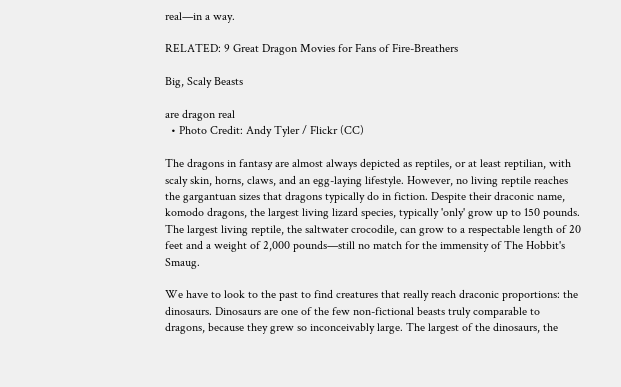real—in a way.

RELATED: 9 Great Dragon Movies for Fans of Fire-Breathers

Big, Scaly Beasts

are dragon real
  • Photo Credit: Andy Tyler / Flickr (CC)

The dragons in fantasy are almost always depicted as reptiles, or at least reptilian, with scaly skin, horns, claws, and an egg-laying lifestyle. However, no living reptile reaches the gargantuan sizes that dragons typically do in fiction. Despite their draconic name, komodo dragons, the largest living lizard species, typically 'only' grow up to 150 pounds. The largest living reptile, the saltwater crocodile, can grow to a respectable length of 20 feet and a weight of 2,000 pounds—still no match for the immensity of The Hobbit's Smaug.

We have to look to the past to find creatures that really reach draconic proportions: the dinosaurs. Dinosaurs are one of the few non-fictional beasts truly comparable to dragons, because they grew so inconceivably large. The largest of the dinosaurs, the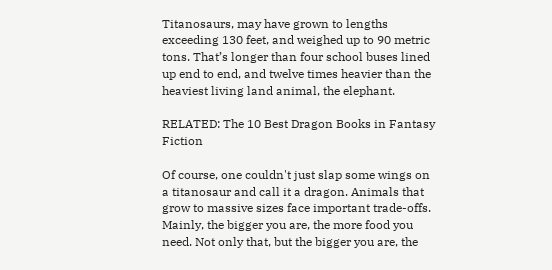Titanosaurs, may have grown to lengths exceeding 130 feet, and weighed up to 90 metric tons. That’s longer than four school buses lined up end to end, and twelve times heavier than the heaviest living land animal, the elephant.

RELATED: The 10 Best Dragon Books in Fantasy Fiction

Of course, one couldn't just slap some wings on a titanosaur and call it a dragon. Animals that grow to massive sizes face important trade-offs. Mainly, the bigger you are, the more food you need. Not only that, but the bigger you are, the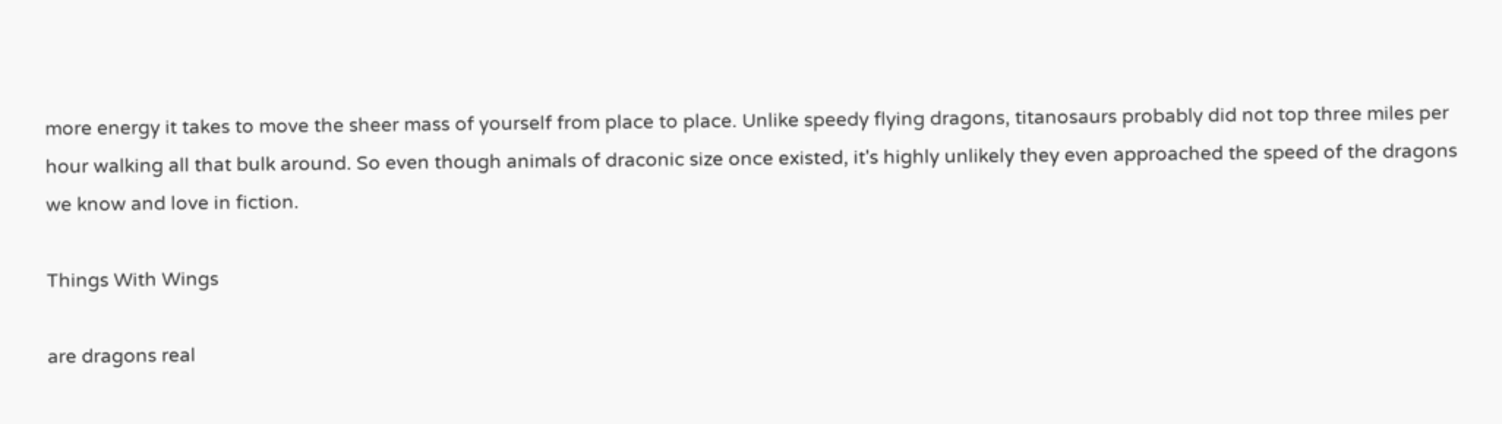more energy it takes to move the sheer mass of yourself from place to place. Unlike speedy flying dragons, titanosaurs probably did not top three miles per hour walking all that bulk around. So even though animals of draconic size once existed, it's highly unlikely they even approached the speed of the dragons we know and love in fiction.

Things With Wings

are dragons real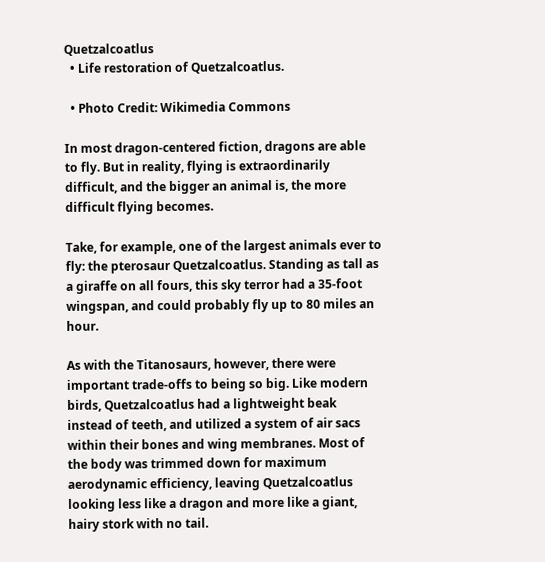Quetzalcoatlus
  • Life restoration of Quetzalcoatlus.

  • Photo Credit: Wikimedia Commons

In most dragon-centered fiction, dragons are able to fly. But in reality, flying is extraordinarily difficult, and the bigger an animal is, the more difficult flying becomes.

Take, for example, one of the largest animals ever to fly: the pterosaur Quetzalcoatlus. Standing as tall as a giraffe on all fours, this sky terror had a 35-foot wingspan, and could probably fly up to 80 miles an hour.

As with the Titanosaurs, however, there were important trade-offs to being so big. Like modern birds, Quetzalcoatlus had a lightweight beak instead of teeth, and utilized a system of air sacs within their bones and wing membranes. Most of the body was trimmed down for maximum aerodynamic efficiency, leaving Quetzalcoatlus looking less like a dragon and more like a giant, hairy stork with no tail.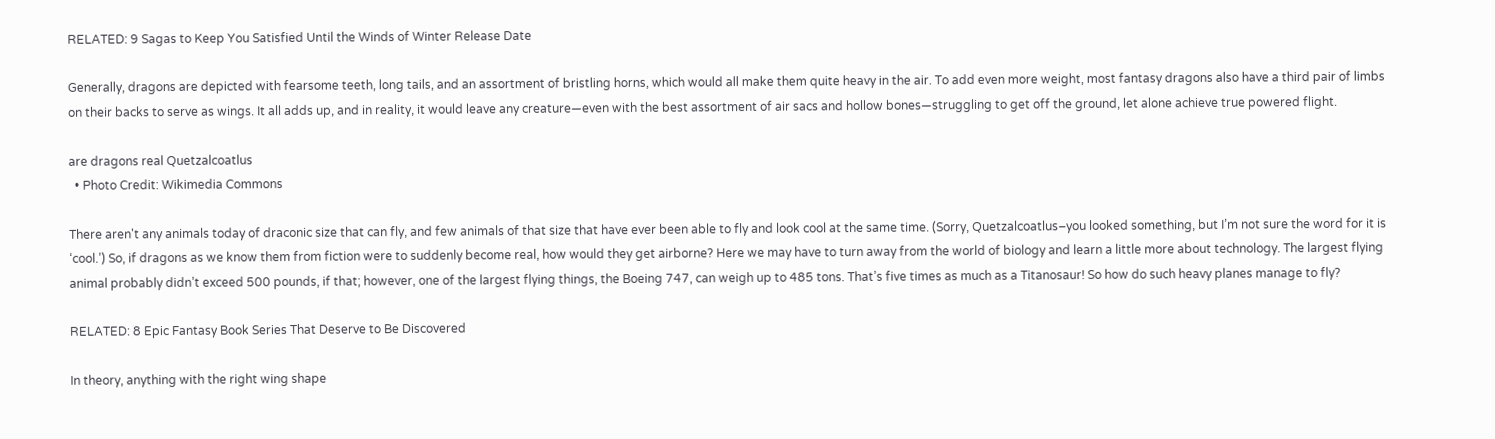RELATED: 9 Sagas to Keep You Satisfied Until the Winds of Winter Release Date

Generally, dragons are depicted with fearsome teeth, long tails, and an assortment of bristling horns, which would all make them quite heavy in the air. To add even more weight, most fantasy dragons also have a third pair of limbs on their backs to serve as wings. It all adds up, and in reality, it would leave any creature—even with the best assortment of air sacs and hollow bones—struggling to get off the ground, let alone achieve true powered flight.

are dragons real Quetzalcoatlus
  • Photo Credit: Wikimedia Commons

There aren't any animals today of draconic size that can fly, and few animals of that size that have ever been able to fly and look cool at the same time. (Sorry, Quetzalcoatlus–you looked something, but I’m not sure the word for it is ‘cool.’) So, if dragons as we know them from fiction were to suddenly become real, how would they get airborne? Here we may have to turn away from the world of biology and learn a little more about technology. The largest flying animal probably didn’t exceed 500 pounds, if that; however, one of the largest flying things, the Boeing 747, can weigh up to 485 tons. That’s five times as much as a Titanosaur! So how do such heavy planes manage to fly?

RELATED: 8 Epic Fantasy Book Series That Deserve to Be Discovered

In theory, anything with the right wing shape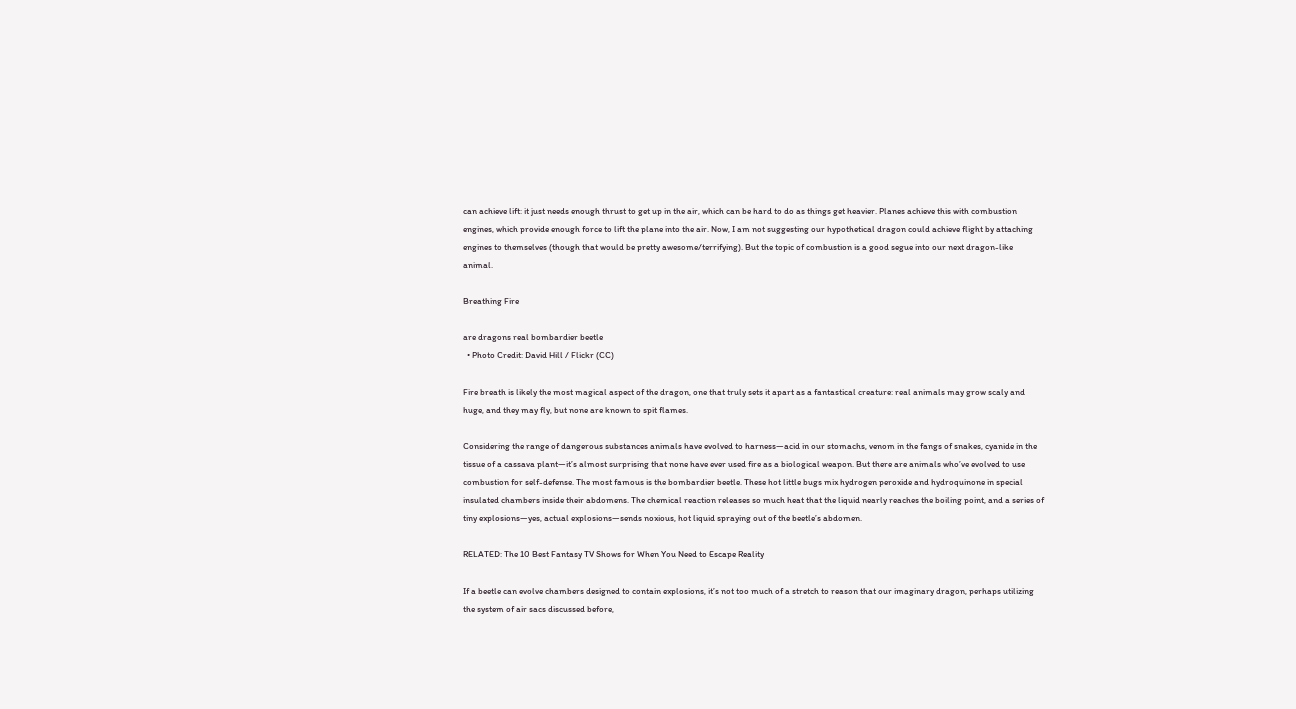can achieve lift: it just needs enough thrust to get up in the air, which can be hard to do as things get heavier. Planes achieve this with combustion engines, which provide enough force to lift the plane into the air. Now, I am not suggesting our hypothetical dragon could achieve flight by attaching engines to themselves (though that would be pretty awesome/terrifying). But the topic of combustion is a good segue into our next dragon-like animal.

Breathing Fire

are dragons real bombardier beetle
  • Photo Credit: David Hill / Flickr (CC)

Fire breath is likely the most magical aspect of the dragon, one that truly sets it apart as a fantastical creature: real animals may grow scaly and huge, and they may fly, but none are known to spit flames.

Considering the range of dangerous substances animals have evolved to harness—acid in our stomachs, venom in the fangs of snakes, cyanide in the tissue of a cassava plant—it’s almost surprising that none have ever used fire as a biological weapon. But there are animals who’ve evolved to use combustion for self-defense. The most famous is the bombardier beetle. These hot little bugs mix hydrogen peroxide and hydroquinone in special insulated chambers inside their abdomens. The chemical reaction releases so much heat that the liquid nearly reaches the boiling point, and a series of tiny explosions—yes, actual explosions—sends noxious, hot liquid spraying out of the beetle’s abdomen.

RELATED: The 10 Best Fantasy TV Shows for When You Need to Escape Reality

If a beetle can evolve chambers designed to contain explosions, it’s not too much of a stretch to reason that our imaginary dragon, perhaps utilizing the system of air sacs discussed before,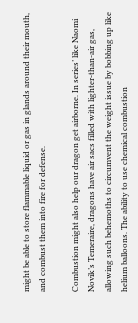might be able to store flammable liquid or gas in glands around their mouth, and combust them into fire for defense.

Combustion might also help our dragon get airborne. In series’ like Naomi Novik’s Temeraire, dragons have air sacs filled with lighter-than-air gas, allowing such behemoths to circumvent the weight issue by bobbing up like helium balloons. The ability to use chemical combustion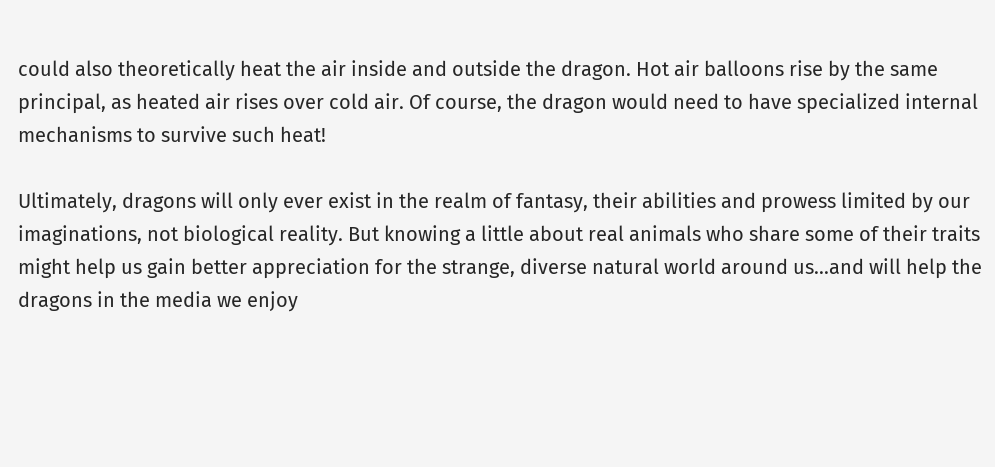could also theoretically heat the air inside and outside the dragon. Hot air balloons rise by the same principal, as heated air rises over cold air. Of course, the dragon would need to have specialized internal mechanisms to survive such heat!

Ultimately, dragons will only ever exist in the realm of fantasy, their abilities and prowess limited by our imaginations, not biological reality. But knowing a little about real animals who share some of their traits might help us gain better appreciation for the strange, diverse natural world around us...and will help the dragons in the media we enjoy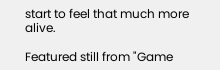start to feel that much more alive.

Featured still from "Game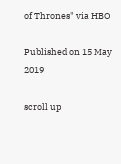of Thrones" via HBO

Published on 15 May 2019

scroll up